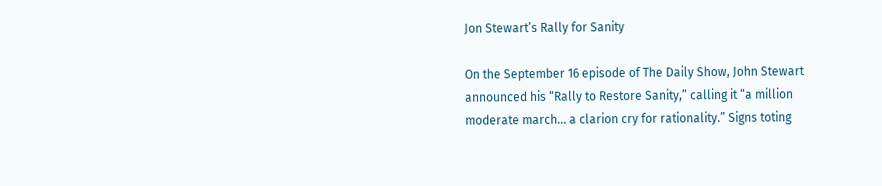Jon Stewart’s Rally for Sanity

On the September 16 episode of The Daily Show, John Stewart announced his “Rally to Restore Sanity,” calling it “a million moderate march… a clarion cry for rationality.” Signs toting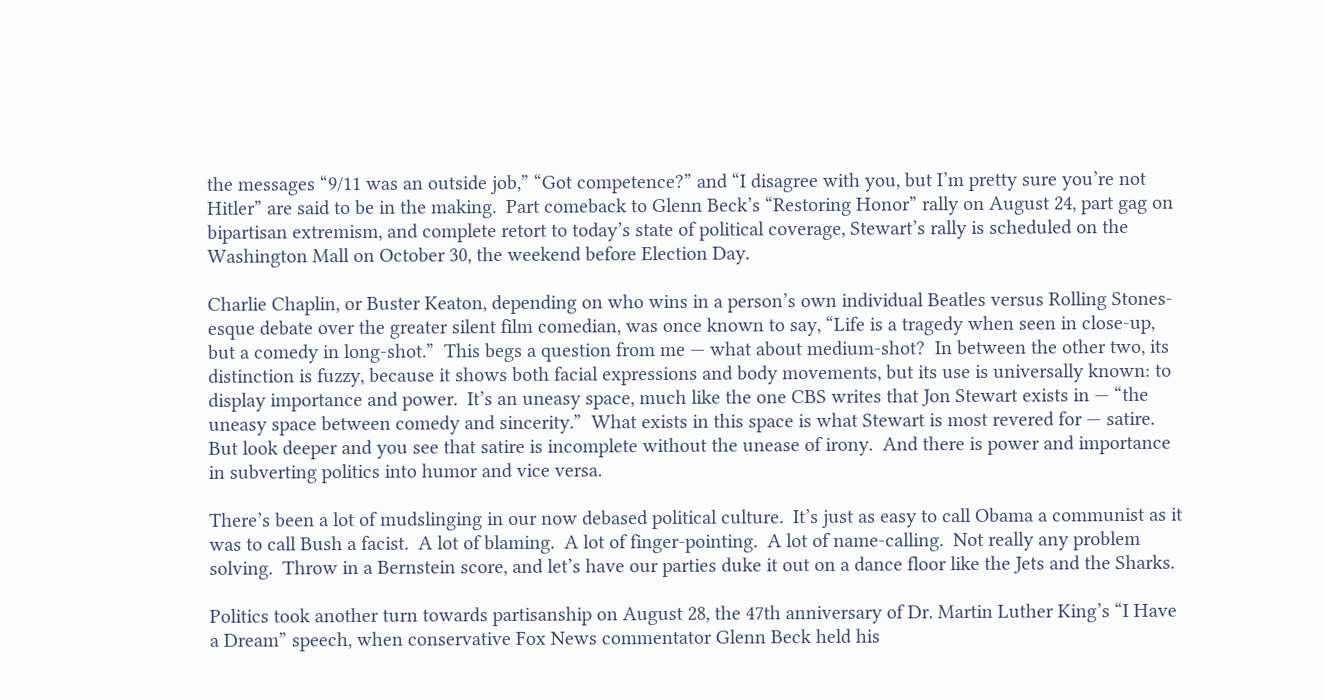the messages “9/11 was an outside job,” “Got competence?” and “I disagree with you, but I’m pretty sure you’re not Hitler” are said to be in the making.  Part comeback to Glenn Beck’s “Restoring Honor” rally on August 24, part gag on bipartisan extremism, and complete retort to today’s state of political coverage, Stewart’s rally is scheduled on the Washington Mall on October 30, the weekend before Election Day.

Charlie Chaplin, or Buster Keaton, depending on who wins in a person’s own individual Beatles versus Rolling Stones-esque debate over the greater silent film comedian, was once known to say, “Life is a tragedy when seen in close-up, but a comedy in long-shot.”  This begs a question from me — what about medium-shot?  In between the other two, its distinction is fuzzy, because it shows both facial expressions and body movements, but its use is universally known: to display importance and power.  It’s an uneasy space, much like the one CBS writes that Jon Stewart exists in — “the uneasy space between comedy and sincerity.”  What exists in this space is what Stewart is most revered for — satire.  But look deeper and you see that satire is incomplete without the unease of irony.  And there is power and importance in subverting politics into humor and vice versa.

There’s been a lot of mudslinging in our now debased political culture.  It’s just as easy to call Obama a communist as it was to call Bush a facist.  A lot of blaming.  A lot of finger-pointing.  A lot of name-calling.  Not really any problem solving.  Throw in a Bernstein score, and let’s have our parties duke it out on a dance floor like the Jets and the Sharks.

Politics took another turn towards partisanship on August 28, the 47th anniversary of Dr. Martin Luther King’s “I Have a Dream” speech, when conservative Fox News commentator Glenn Beck held his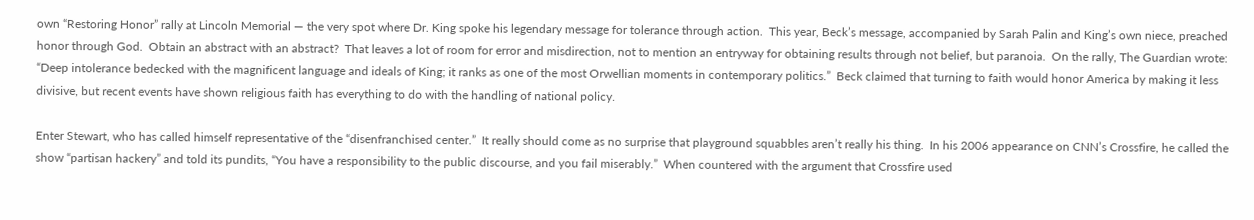own “Restoring Honor” rally at Lincoln Memorial — the very spot where Dr. King spoke his legendary message for tolerance through action.  This year, Beck’s message, accompanied by Sarah Palin and King’s own niece, preached honor through God.  Obtain an abstract with an abstract?  That leaves a lot of room for error and misdirection, not to mention an entryway for obtaining results through not belief, but paranoia.  On the rally, The Guardian wrote: “Deep intolerance bedecked with the magnificent language and ideals of King; it ranks as one of the most Orwellian moments in contemporary politics.”  Beck claimed that turning to faith would honor America by making it less divisive, but recent events have shown religious faith has everything to do with the handling of national policy.

Enter Stewart, who has called himself representative of the “disenfranchised center.”  It really should come as no surprise that playground squabbles aren’t really his thing.  In his 2006 appearance on CNN’s Crossfire, he called the show “partisan hackery” and told its pundits, “You have a responsibility to the public discourse, and you fail miserably.”  When countered with the argument that Crossfire used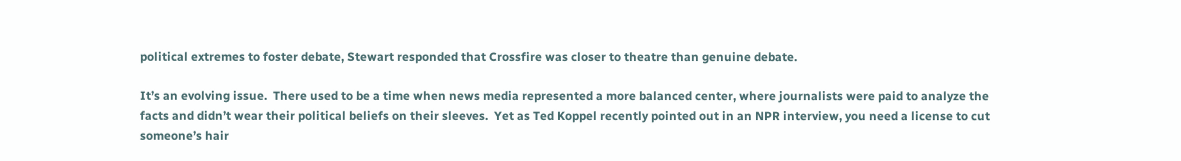political extremes to foster debate, Stewart responded that Crossfire was closer to theatre than genuine debate.

It’s an evolving issue.  There used to be a time when news media represented a more balanced center, where journalists were paid to analyze the facts and didn’t wear their political beliefs on their sleeves.  Yet as Ted Koppel recently pointed out in an NPR interview, you need a license to cut someone’s hair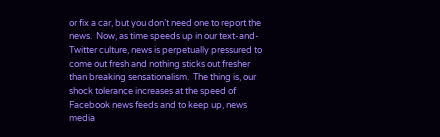or fix a car, but you don’t need one to report the news.  Now, as time speeds up in our text-and-Twitter culture, news is perpetually pressured to come out fresh and nothing sticks out fresher than breaking sensationalism.  The thing is, our shock tolerance increases at the speed of Facebook news feeds and to keep up, news media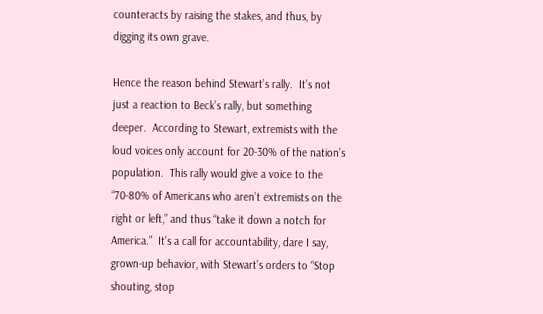counteracts by raising the stakes, and thus, by digging its own grave.

Hence the reason behind Stewart’s rally.  It’s not just a reaction to Beck’s rally, but something deeper.  According to Stewart, extremists with the loud voices only account for 20-30% of the nation’s population.  This rally would give a voice to the “70-80% of Americans who aren’t extremists on the right or left,” and thus “take it down a notch for America.”  It’s a call for accountability, dare I say, grown-up behavior, with Stewart’s orders to “Stop shouting, stop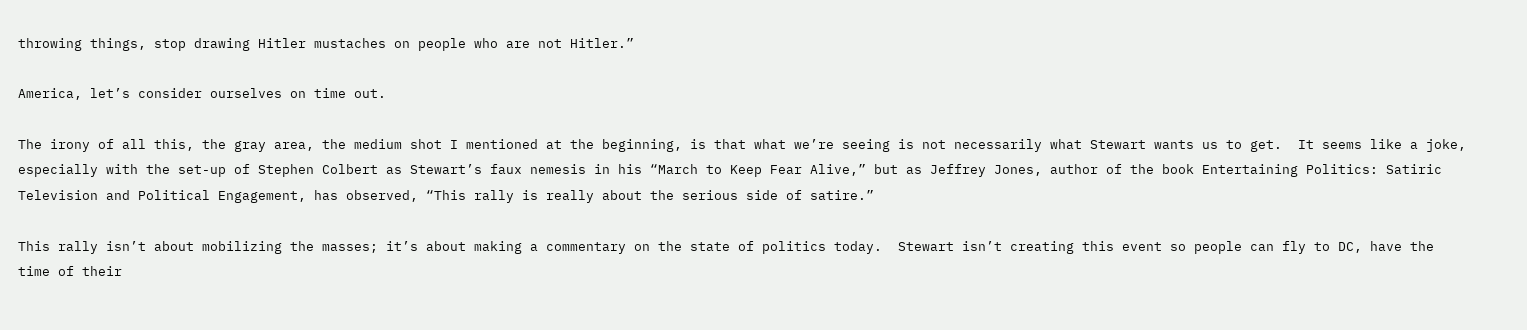throwing things, stop drawing Hitler mustaches on people who are not Hitler.”

America, let’s consider ourselves on time out.

The irony of all this, the gray area, the medium shot I mentioned at the beginning, is that what we’re seeing is not necessarily what Stewart wants us to get.  It seems like a joke, especially with the set-up of Stephen Colbert as Stewart’s faux nemesis in his “March to Keep Fear Alive,” but as Jeffrey Jones, author of the book Entertaining Politics: Satiric Television and Political Engagement, has observed, “This rally is really about the serious side of satire.”

This rally isn’t about mobilizing the masses; it’s about making a commentary on the state of politics today.  Stewart isn’t creating this event so people can fly to DC, have the time of their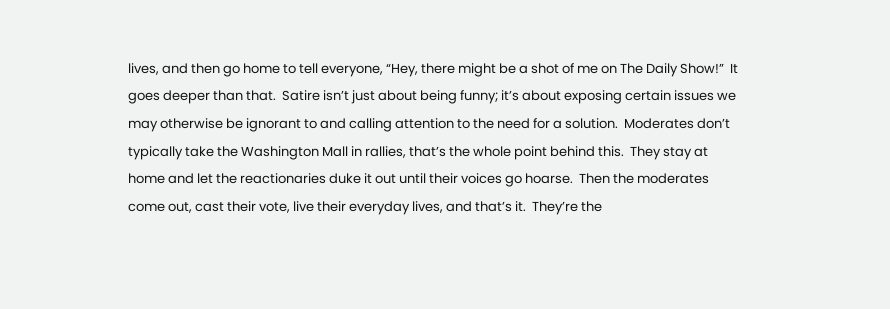lives, and then go home to tell everyone, “Hey, there might be a shot of me on The Daily Show!”  It goes deeper than that.  Satire isn’t just about being funny; it’s about exposing certain issues we may otherwise be ignorant to and calling attention to the need for a solution.  Moderates don’t typically take the Washington Mall in rallies, that’s the whole point behind this.  They stay at home and let the reactionaries duke it out until their voices go hoarse.  Then the moderates come out, cast their vote, live their everyday lives, and that’s it.  They’re the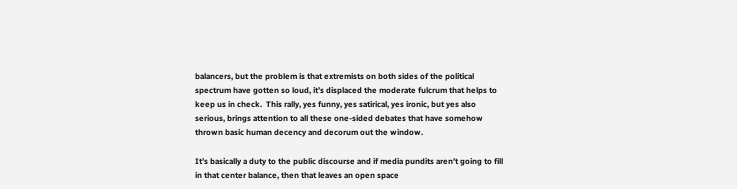balancers, but the problem is that extremists on both sides of the political spectrum have gotten so loud, it’s displaced the moderate fulcrum that helps to keep us in check.  This rally, yes funny, yes satirical, yes ironic, but yes also serious, brings attention to all these one-sided debates that have somehow thrown basic human decency and decorum out the window.

It’s basically a duty to the public discourse and if media pundits aren’t going to fill in that center balance, then that leaves an open space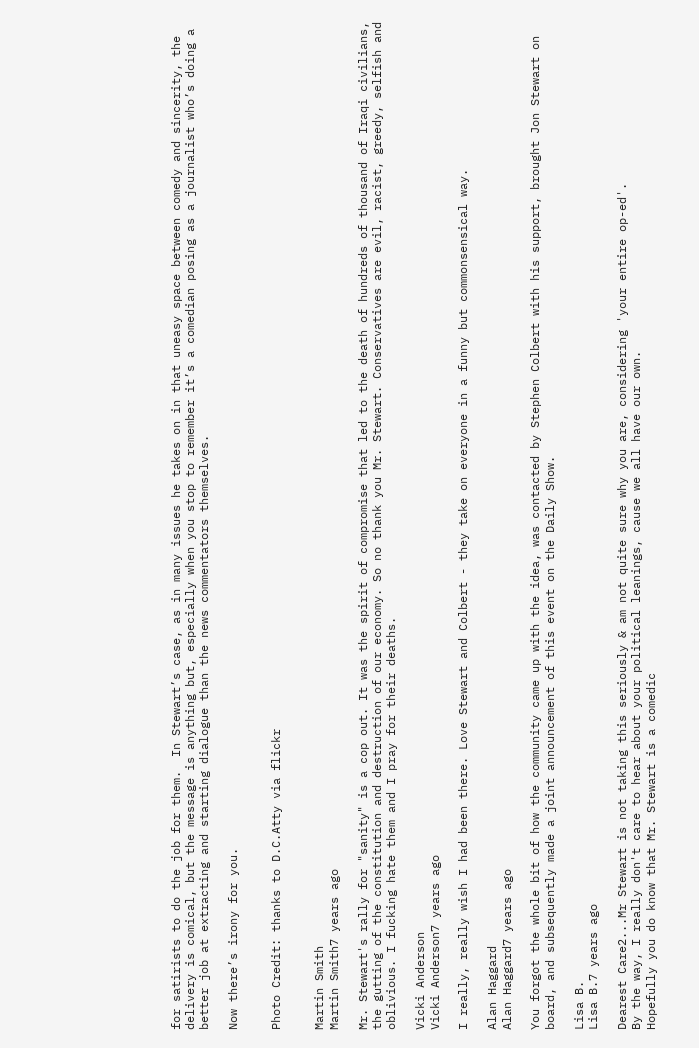for satirists to do the job for them.  In Stewart’s case, as in many issues he takes on in that uneasy space between comedy and sincerity, the delivery is comical, but the message is anything but, especially when you stop to remember it’s a comedian posing as a journalist who’s doing a better job at extracting and starting dialogue than the news commentators themselves.

Now there’s irony for you.


Photo Credit: thanks to D.C.Atty via flickr


Martin Smith
Martin Smith7 years ago

Mr. Stewart's rally for "sanity" is a cop out. It was the spirit of compromise that led to the death of hundreds of thousand of Iraqi civilians, the gutting of the constitution and destruction of our economy. So no thank you Mr. Stewart. Conservatives are evil, racist, greedy, selfish and oblivious. I fucking hate them and I pray for their deaths.

Vicki Anderson
Vicki Anderson7 years ago

I really, really wish I had been there. Love Stewart and Colbert - they take on everyone in a funny but commonsensical way.

Alan Haggard
Alan Haggard7 years ago

You forgot the whole bit of how the community came up with the idea, was contacted by Stephen Colbert with his support, brought Jon Stewart on board, and subsequently made a joint announcement of this event on the Daily Show.

Lisa B.
Lisa B.7 years ago

Dearest Care2...Mr Stewart is not taking this seriously & am not quite sure why you are, considering 'your entire op-ed'.
By the way, I really don't care to hear about your political leanings, cause we all have our own.
Hopefully you do know that Mr. Stewart is a comedic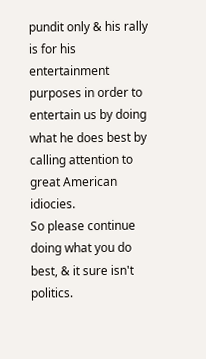pundit only & his rally is for his entertainment purposes in order to entertain us by doing what he does best by calling attention to great American idiocies.
So please continue doing what you do best, & it sure isn't politics.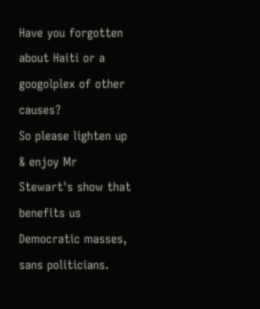Have you forgotten about Haiti or a googolplex of other causes?
So please lighten up & enjoy Mr Stewart's show that benefits us Democratic masses, sans politicians.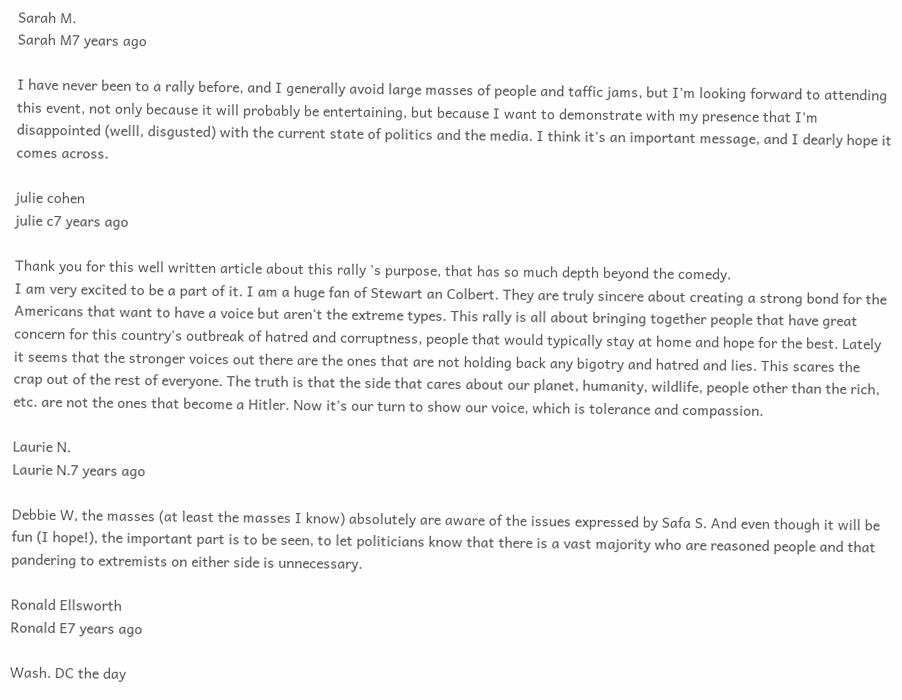Sarah M.
Sarah M7 years ago

I have never been to a rally before, and I generally avoid large masses of people and taffic jams, but I'm looking forward to attending this event, not only because it will probably be entertaining, but because I want to demonstrate with my presence that I'm disappointed (welll, disgusted) with the current state of politics and the media. I think it's an important message, and I dearly hope it comes across.

julie cohen
julie c7 years ago

Thank you for this well written article about this rally 's purpose, that has so much depth beyond the comedy.
I am very excited to be a part of it. I am a huge fan of Stewart an Colbert. They are truly sincere about creating a strong bond for the Americans that want to have a voice but aren't the extreme types. This rally is all about bringing together people that have great concern for this country's outbreak of hatred and corruptness, people that would typically stay at home and hope for the best. Lately it seems that the stronger voices out there are the ones that are not holding back any bigotry and hatred and lies. This scares the crap out of the rest of everyone. The truth is that the side that cares about our planet, humanity, wildlife, people other than the rich, etc. are not the ones that become a Hitler. Now it's our turn to show our voice, which is tolerance and compassion.

Laurie N.
Laurie N.7 years ago

Debbie W, the masses (at least the masses I know) absolutely are aware of the issues expressed by Safa S. And even though it will be fun (I hope!), the important part is to be seen, to let politicians know that there is a vast majority who are reasoned people and that pandering to extremists on either side is unnecessary.

Ronald Ellsworth
Ronald E7 years ago

Wash. DC the day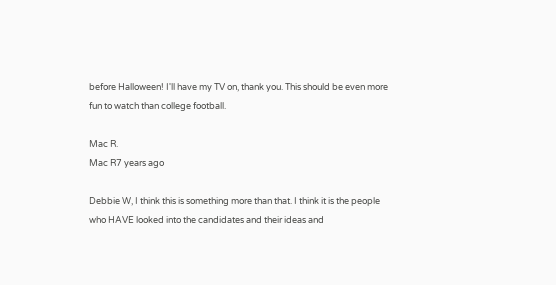before Halloween! I'll have my TV on, thank you. This should be even more fun to watch than college football.

Mac R.
Mac R7 years ago

Debbie W, I think this is something more than that. I think it is the people who HAVE looked into the candidates and their ideas and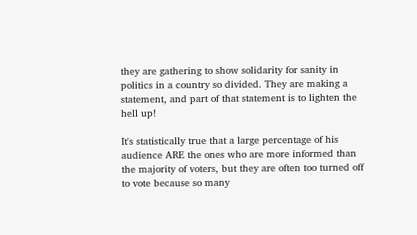they are gathering to show solidarity for sanity in politics in a country so divided. They are making a statement, and part of that statement is to lighten the hell up!

It's statistically true that a large percentage of his audience ARE the ones who are more informed than the majority of voters, but they are often too turned off to vote because so many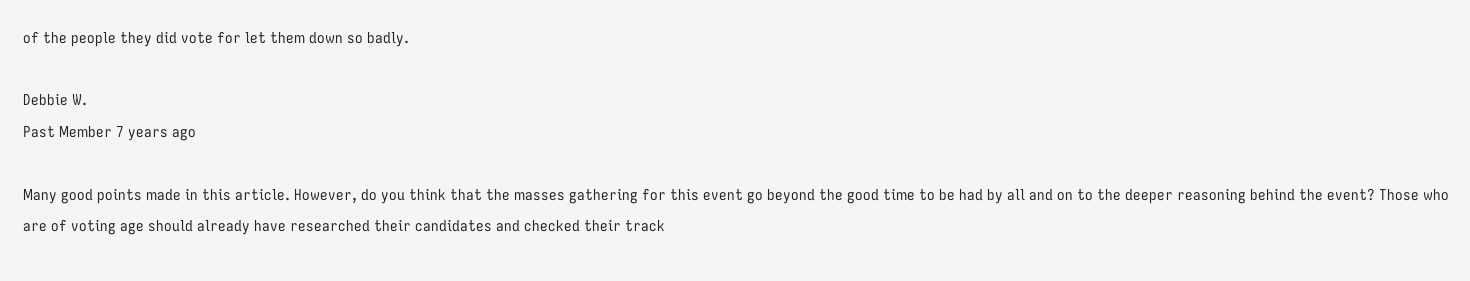of the people they did vote for let them down so badly.

Debbie W.
Past Member 7 years ago

Many good points made in this article. However, do you think that the masses gathering for this event go beyond the good time to be had by all and on to the deeper reasoning behind the event? Those who are of voting age should already have researched their candidates and checked their track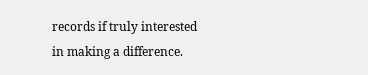records if truly interested in making a difference.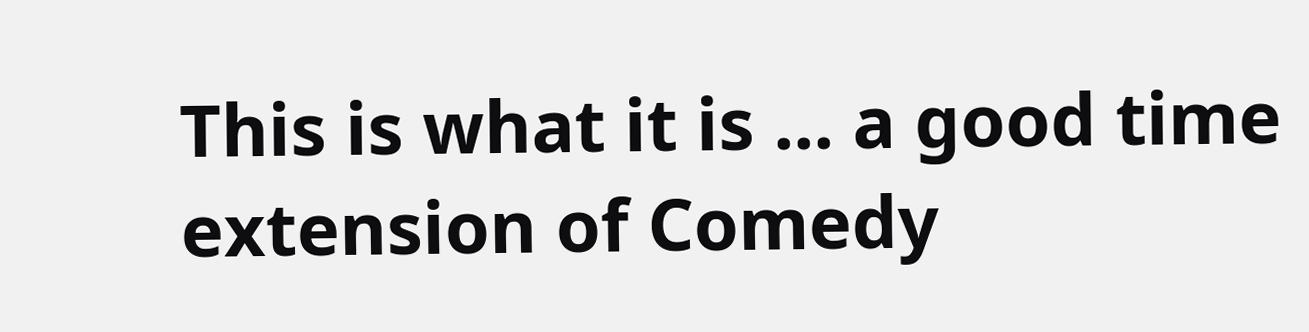This is what it is ... a good time extension of Comedy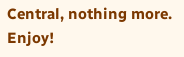Central, nothing more. Enjoy!